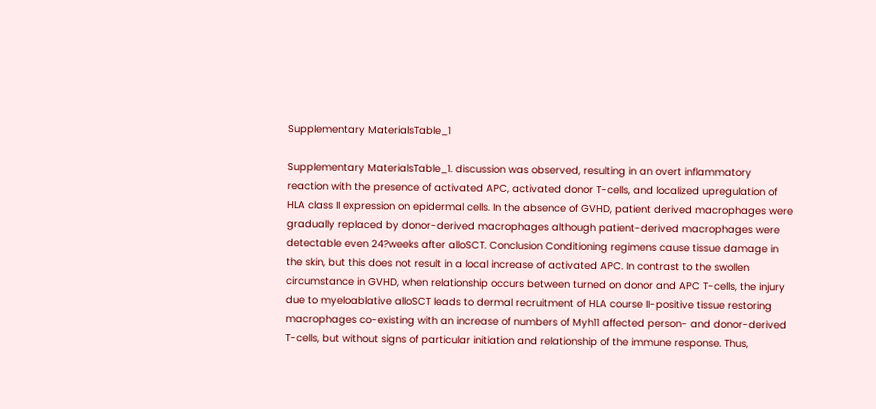Supplementary MaterialsTable_1

Supplementary MaterialsTable_1. discussion was observed, resulting in an overt inflammatory reaction with the presence of activated APC, activated donor T-cells, and localized upregulation of HLA class II expression on epidermal cells. In the absence of GVHD, patient derived macrophages were gradually replaced by donor-derived macrophages although patient-derived macrophages were detectable even 24?weeks after alloSCT. Conclusion Conditioning regimens cause tissue damage in the skin, but this does not result in a local increase of activated APC. In contrast to the swollen circumstance in GVHD, when relationship occurs between turned on donor and APC T-cells, the injury due to myeloablative alloSCT leads to dermal recruitment of HLA course II-positive tissue restoring macrophages co-existing with an increase of numbers of Myh11 affected person- and donor-derived T-cells, but without signs of particular initiation and relationship of the immune response. Thus,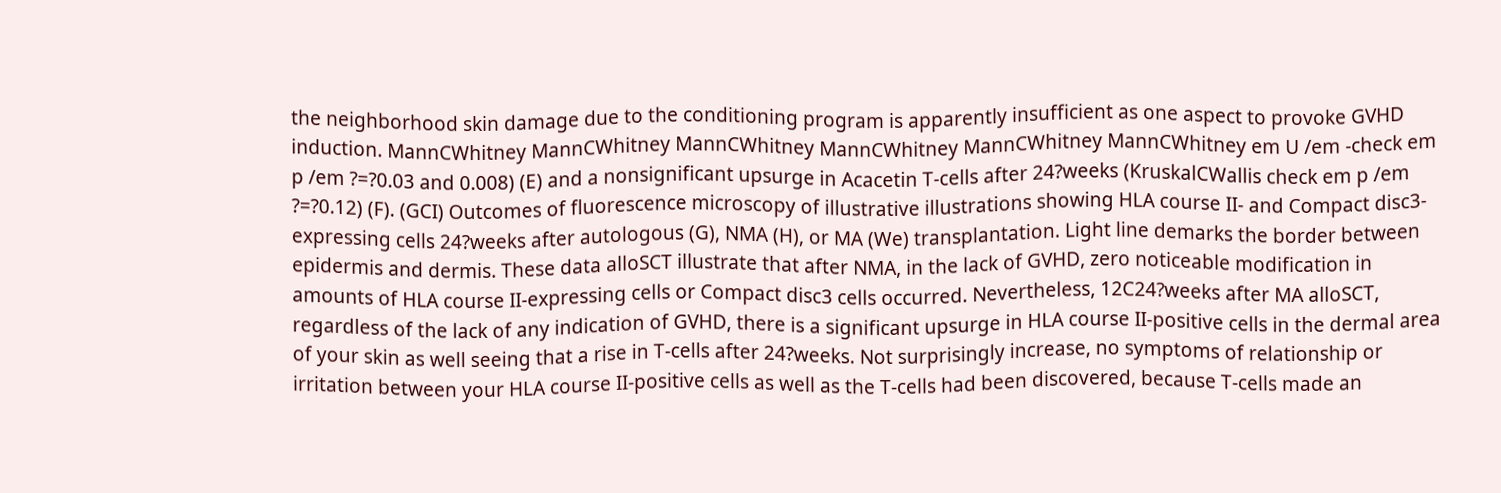the neighborhood skin damage due to the conditioning program is apparently insufficient as one aspect to provoke GVHD induction. MannCWhitney MannCWhitney MannCWhitney MannCWhitney MannCWhitney MannCWhitney em U /em -check em p /em ?=?0.03 and 0.008) (E) and a nonsignificant upsurge in Acacetin T-cells after 24?weeks (KruskalCWallis check em p /em ?=?0.12) (F). (GCI) Outcomes of fluorescence microscopy of illustrative illustrations showing HLA course II- and Compact disc3-expressing cells 24?weeks after autologous (G), NMA (H), or MA (We) transplantation. Light line demarks the border between epidermis and dermis. These data alloSCT illustrate that after NMA, in the lack of GVHD, zero noticeable modification in amounts of HLA course II-expressing cells or Compact disc3 cells occurred. Nevertheless, 12C24?weeks after MA alloSCT, regardless of the lack of any indication of GVHD, there is a significant upsurge in HLA course II-positive cells in the dermal area of your skin as well seeing that a rise in T-cells after 24?weeks. Not surprisingly increase, no symptoms of relationship or irritation between your HLA course II-positive cells as well as the T-cells had been discovered, because T-cells made an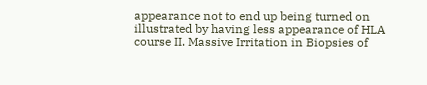appearance not to end up being turned on illustrated by having less appearance of HLA course II. Massive Irritation in Biopsies of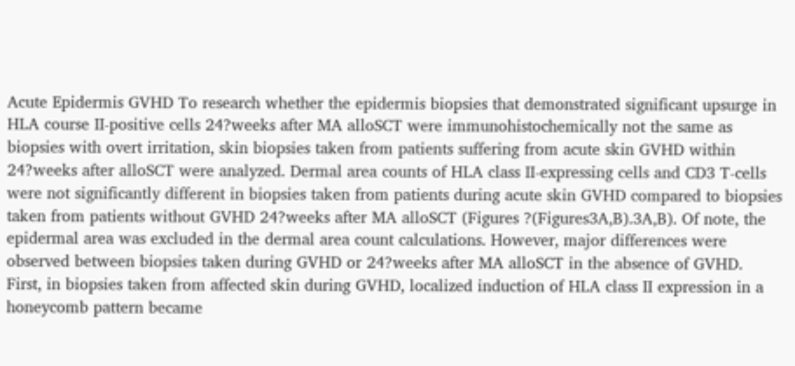Acute Epidermis GVHD To research whether the epidermis biopsies that demonstrated significant upsurge in HLA course II-positive cells 24?weeks after MA alloSCT were immunohistochemically not the same as biopsies with overt irritation, skin biopsies taken from patients suffering from acute skin GVHD within 24?weeks after alloSCT were analyzed. Dermal area counts of HLA class II-expressing cells and CD3 T-cells were not significantly different in biopsies taken from patients during acute skin GVHD compared to biopsies taken from patients without GVHD 24?weeks after MA alloSCT (Figures ?(Figures3A,B).3A,B). Of note, the epidermal area was excluded in the dermal area count calculations. However, major differences were observed between biopsies taken during GVHD or 24?weeks after MA alloSCT in the absence of GVHD. First, in biopsies taken from affected skin during GVHD, localized induction of HLA class II expression in a honeycomb pattern became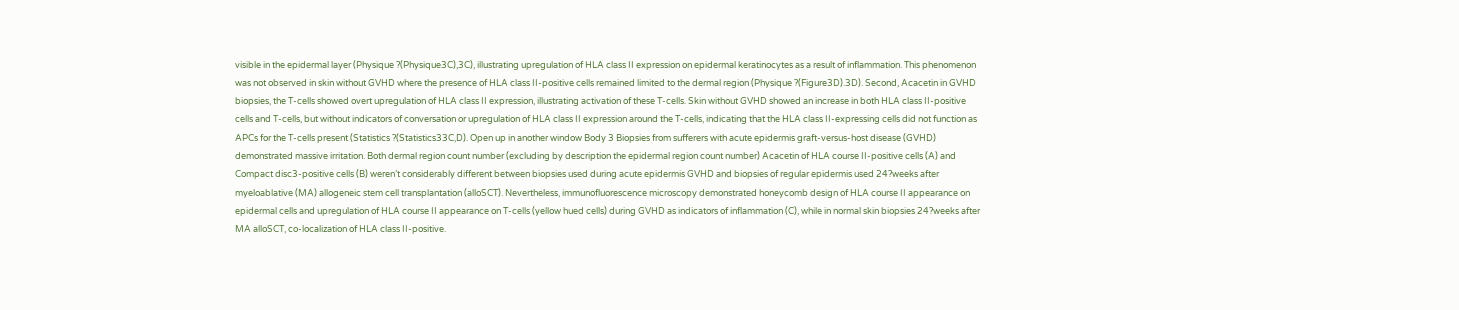visible in the epidermal layer (Physique ?(Physique3C),3C), illustrating upregulation of HLA class II expression on epidermal keratinocytes as a result of inflammation. This phenomenon was not observed in skin without GVHD where the presence of HLA class II-positive cells remained limited to the dermal region (Physique ?(Figure3D).3D). Second, Acacetin in GVHD biopsies, the T-cells showed overt upregulation of HLA class II expression, illustrating activation of these T-cells. Skin without GVHD showed an increase in both HLA class II-positive cells and T-cells, but without indicators of conversation or upregulation of HLA class II expression around the T-cells, indicating that the HLA class II-expressing cells did not function as APCs for the T-cells present (Statistics ?(Statistics33C,D). Open up in another window Body 3 Biopsies from sufferers with acute epidermis graft-versus-host disease (GVHD) demonstrated massive irritation. Both dermal region count number (excluding by description the epidermal region count number) Acacetin of HLA course II-positive cells (A) and Compact disc3-positive cells (B) weren’t considerably different between biopsies used during acute epidermis GVHD and biopsies of regular epidermis used 24?weeks after myeloablative (MA) allogeneic stem cell transplantation (alloSCT). Nevertheless, immunofluorescence microscopy demonstrated honeycomb design of HLA course II appearance on epidermal cells and upregulation of HLA course II appearance on T-cells (yellow hued cells) during GVHD as indicators of inflammation (C), while in normal skin biopsies 24?weeks after MA alloSCT, co-localization of HLA class II-positive.